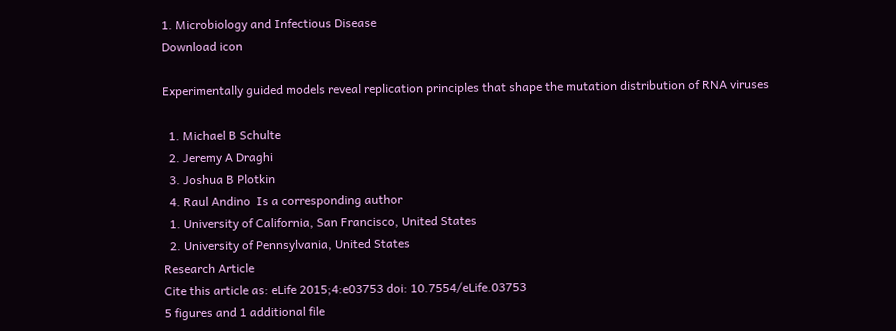1. Microbiology and Infectious Disease
Download icon

Experimentally guided models reveal replication principles that shape the mutation distribution of RNA viruses

  1. Michael B Schulte
  2. Jeremy A Draghi
  3. Joshua B Plotkin
  4. Raul Andino  Is a corresponding author
  1. University of California, San Francisco, United States
  2. University of Pennsylvania, United States
Research Article
Cite this article as: eLife 2015;4:e03753 doi: 10.7554/eLife.03753
5 figures and 1 additional file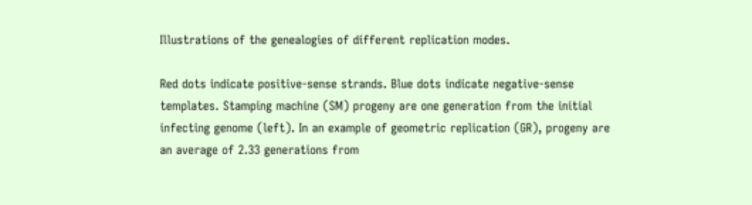Illustrations of the genealogies of different replication modes.

Red dots indicate positive-sense strands. Blue dots indicate negative-sense templates. Stamping machine (SM) progeny are one generation from the initial infecting genome (left). In an example of geometric replication (GR), progeny are an average of 2.33 generations from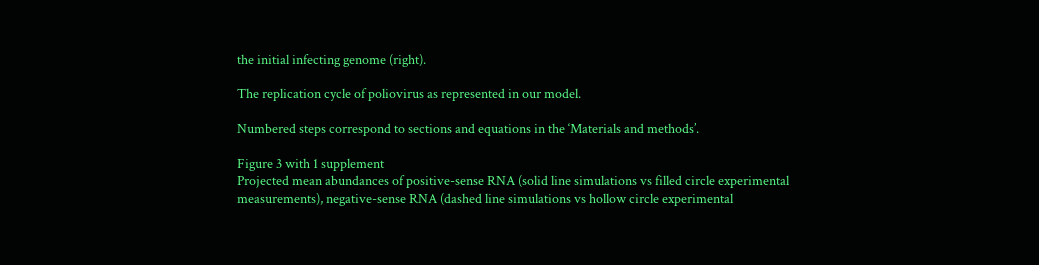the initial infecting genome (right).

The replication cycle of poliovirus as represented in our model.

Numbered steps correspond to sections and equations in the ‘Materials and methods’.

Figure 3 with 1 supplement
Projected mean abundances of positive-sense RNA (solid line simulations vs filled circle experimental measurements), negative-sense RNA (dashed line simulations vs hollow circle experimental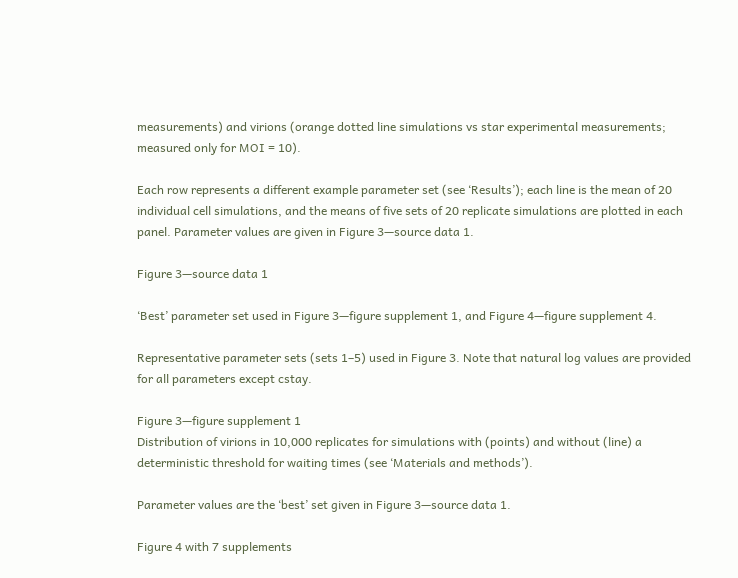measurements) and virions (orange dotted line simulations vs star experimental measurements; measured only for MOI = 10).

Each row represents a different example parameter set (see ‘Results’); each line is the mean of 20 individual cell simulations, and the means of five sets of 20 replicate simulations are plotted in each panel. Parameter values are given in Figure 3—source data 1.

Figure 3—source data 1

‘Best’ parameter set used in Figure 3—figure supplement 1, and Figure 4—figure supplement 4.

Representative parameter sets (sets 1–5) used in Figure 3. Note that natural log values are provided for all parameters except cstay.

Figure 3—figure supplement 1
Distribution of virions in 10,000 replicates for simulations with (points) and without (line) a deterministic threshold for waiting times (see ‘Materials and methods’).

Parameter values are the ‘best’ set given in Figure 3—source data 1.

Figure 4 with 7 supplements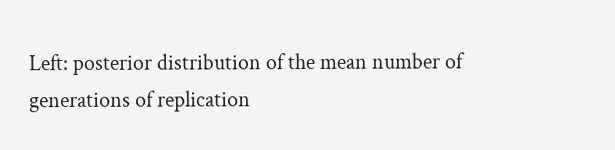Left: posterior distribution of the mean number of generations of replication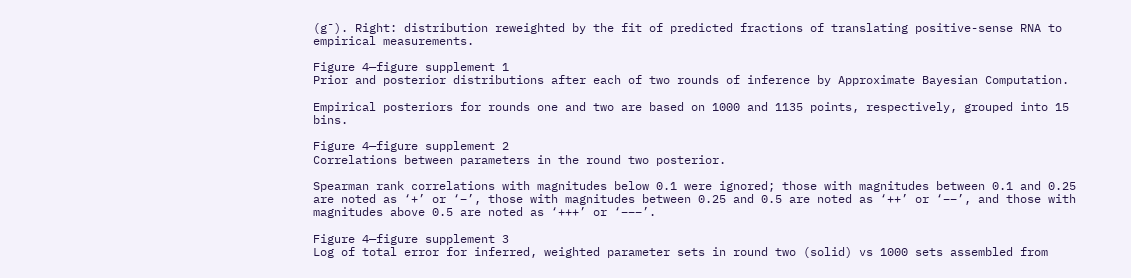(g¯). Right: distribution reweighted by the fit of predicted fractions of translating positive-sense RNA to empirical measurements.

Figure 4—figure supplement 1
Prior and posterior distributions after each of two rounds of inference by Approximate Bayesian Computation.

Empirical posteriors for rounds one and two are based on 1000 and 1135 points, respectively, grouped into 15 bins.

Figure 4—figure supplement 2
Correlations between parameters in the round two posterior.

Spearman rank correlations with magnitudes below 0.1 were ignored; those with magnitudes between 0.1 and 0.25 are noted as ‘+’ or ‘−’, those with magnitudes between 0.25 and 0.5 are noted as ‘++’ or ‘−−’, and those with magnitudes above 0.5 are noted as ‘+++’ or ‘−−−’.

Figure 4—figure supplement 3
Log of total error for inferred, weighted parameter sets in round two (solid) vs 1000 sets assembled from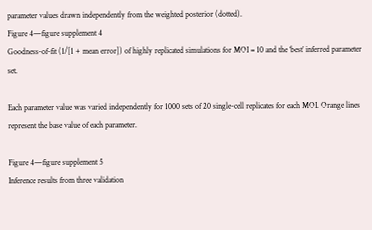parameter values drawn independently from the weighted posterior (dotted).
Figure 4—figure supplement 4
Goodness-of-fit (1/[1 + mean error]) of highly replicated simulations for MOI = 10 and the ‘best’ inferred parameter set.

Each parameter value was varied independently for 1000 sets of 20 single-cell replicates for each MOI. Orange lines represent the base value of each parameter.

Figure 4—figure supplement 5
Inference results from three validation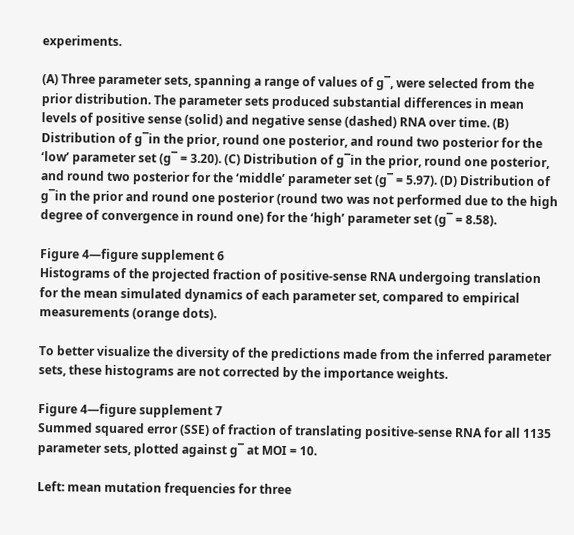experiments.

(A) Three parameter sets, spanning a range of values of g¯, were selected from the prior distribution. The parameter sets produced substantial differences in mean levels of positive sense (solid) and negative sense (dashed) RNA over time. (B) Distribution of g¯in the prior, round one posterior, and round two posterior for the ‘low’ parameter set (g¯ = 3.20). (C) Distribution of g¯in the prior, round one posterior, and round two posterior for the ‘middle’ parameter set (g¯ = 5.97). (D) Distribution of g¯in the prior and round one posterior (round two was not performed due to the high degree of convergence in round one) for the ‘high’ parameter set (g¯ = 8.58).

Figure 4—figure supplement 6
Histograms of the projected fraction of positive-sense RNA undergoing translation for the mean simulated dynamics of each parameter set, compared to empirical measurements (orange dots).

To better visualize the diversity of the predictions made from the inferred parameter sets, these histograms are not corrected by the importance weights.

Figure 4—figure supplement 7
Summed squared error (SSE) of fraction of translating positive-sense RNA for all 1135 parameter sets, plotted against g¯ at MOI = 10.

Left: mean mutation frequencies for three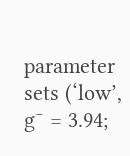parameter sets (‘low’, g¯ = 3.94;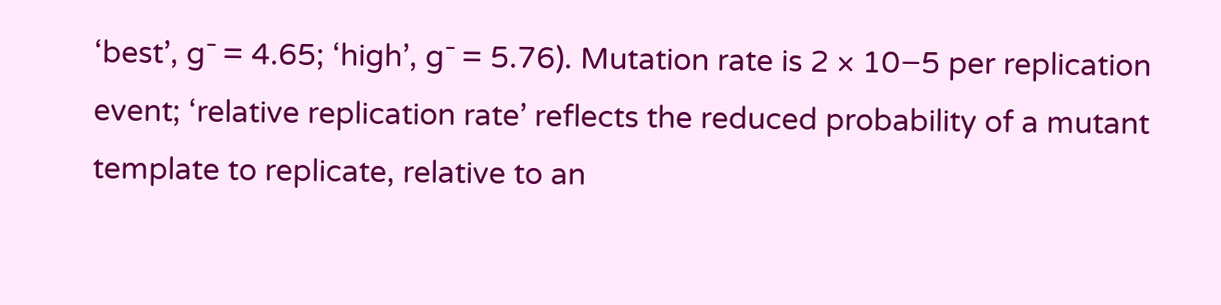‘best’, g¯ = 4.65; ‘high’, g¯ = 5.76). Mutation rate is 2 × 10−5 per replication event; ‘relative replication rate’ reflects the reduced probability of a mutant template to replicate, relative to an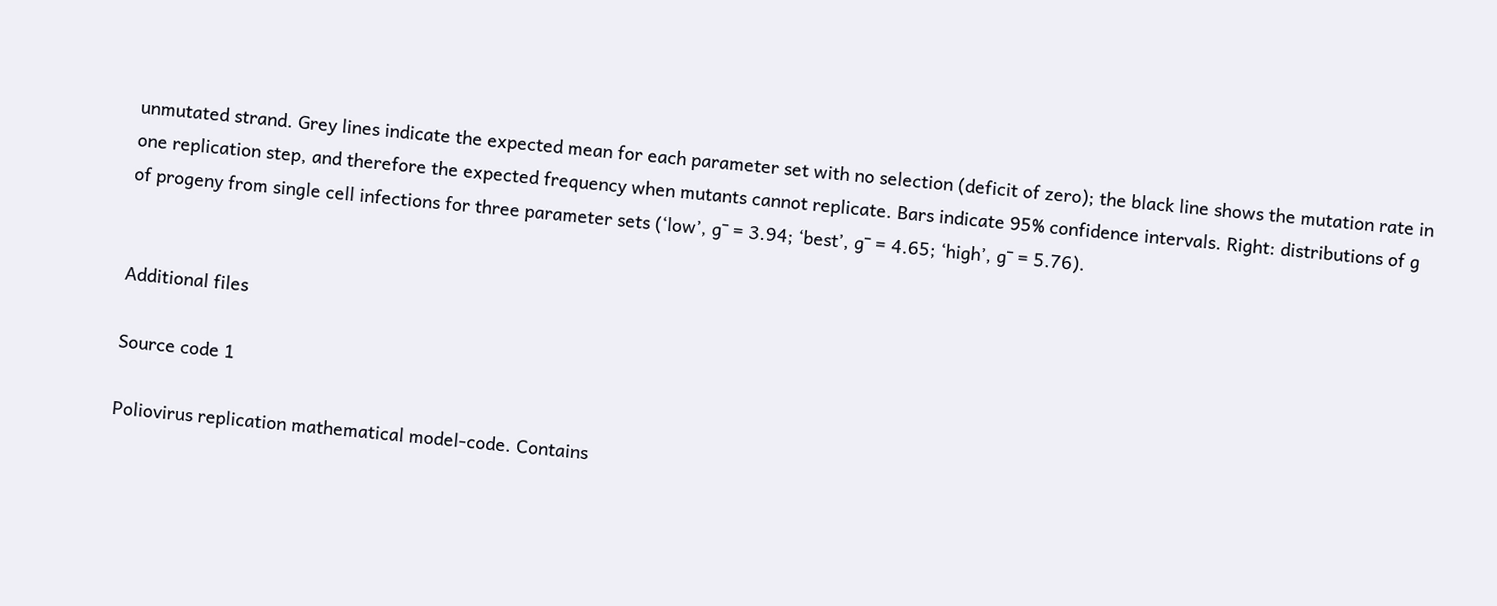unmutated strand. Grey lines indicate the expected mean for each parameter set with no selection (deficit of zero); the black line shows the mutation rate in one replication step, and therefore the expected frequency when mutants cannot replicate. Bars indicate 95% confidence intervals. Right: distributions of g of progeny from single cell infections for three parameter sets (‘low’, g¯ = 3.94; ‘best’, g¯ = 4.65; ‘high’, g¯ = 5.76).


Additional files

Source code 1

Poliovirus replication mathematical model-code. Contains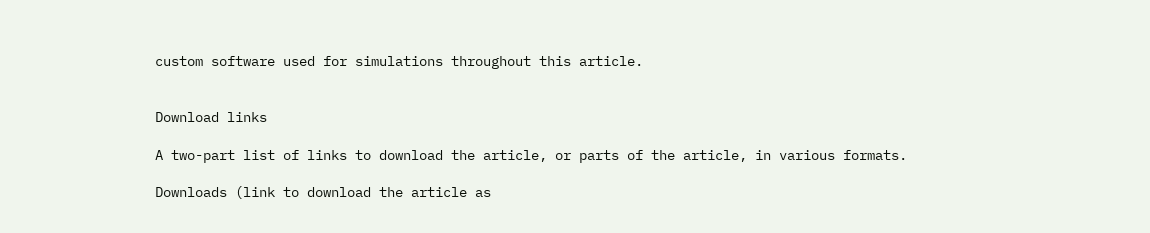custom software used for simulations throughout this article.


Download links

A two-part list of links to download the article, or parts of the article, in various formats.

Downloads (link to download the article as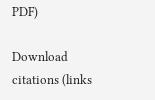PDF)

Download citations (links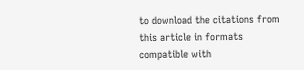to download the citations from this article in formats compatible with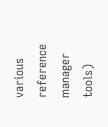various reference manager tools)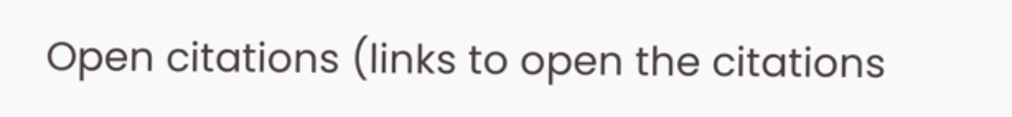Open citations (links to open the citations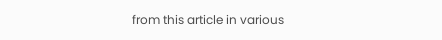from this article in various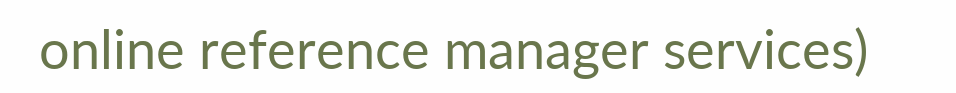online reference manager services)